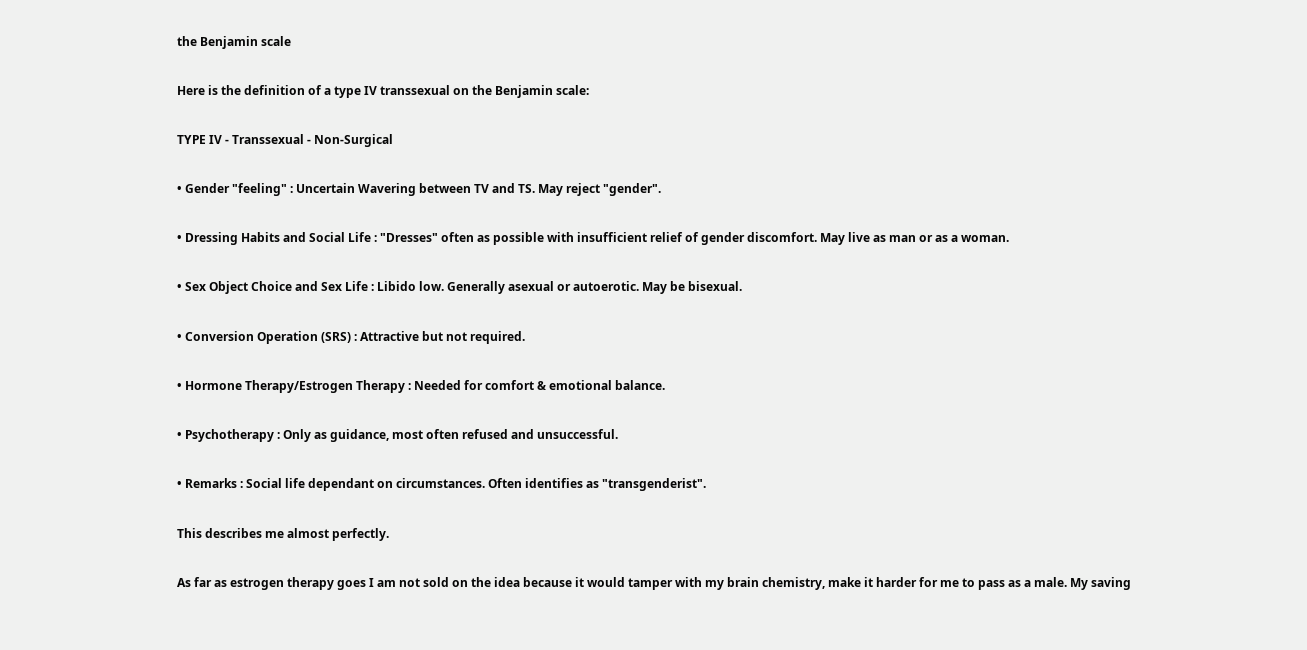the Benjamin scale

Here is the definition of a type IV transsexual on the Benjamin scale:

TYPE IV - Transsexual - Non-Surgical

• Gender "feeling" : Uncertain Wavering between TV and TS. May reject "gender".

• Dressing Habits and Social Life : "Dresses" often as possible with insufficient relief of gender discomfort. May live as man or as a woman.

• Sex Object Choice and Sex Life : Libido low. Generally asexual or autoerotic. May be bisexual.

• Conversion Operation (SRS) : Attractive but not required.

• Hormone Therapy/Estrogen Therapy : Needed for comfort & emotional balance.

• Psychotherapy : Only as guidance, most often refused and unsuccessful.

• Remarks : Social life dependant on circumstances. Often identifies as "transgenderist".

This describes me almost perfectly.

As far as estrogen therapy goes I am not sold on the idea because it would tamper with my brain chemistry, make it harder for me to pass as a male. My saving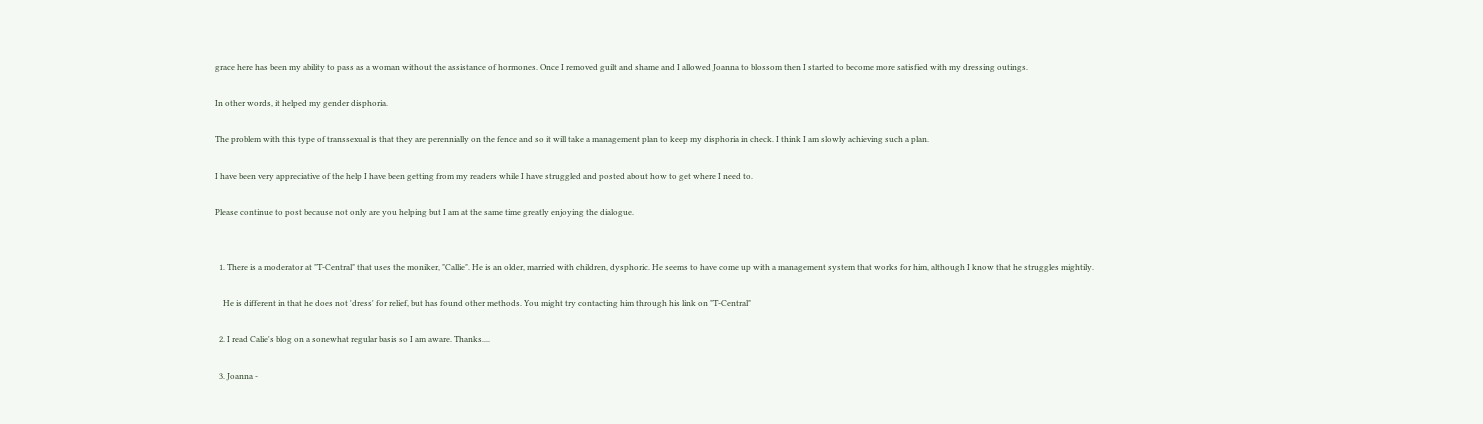grace here has been my ability to pass as a woman without the assistance of hormones. Once I removed guilt and shame and I allowed Joanna to blossom then I started to become more satisfied with my dressing outings.

In other words, it helped my gender disphoria.

The problem with this type of transsexual is that they are perennially on the fence and so it will take a management plan to keep my disphoria in check. I think I am slowly achieving such a plan.

I have been very appreciative of the help I have been getting from my readers while I have struggled and posted about how to get where I need to.

Please continue to post because not only are you helping but I am at the same time greatly enjoying the dialogue.


  1. There is a moderator at "T-Central" that uses the moniker, "Callie". He is an older, married with children, dysphoric. He seems to have come up with a management system that works for him, although I know that he struggles mightily.

    He is different in that he does not 'dress' for relief, but has found other methods. You might try contacting him through his link on "T-Central"

  2. I read Calie's blog on a sonewhat regular basis so I am aware. Thanks....

  3. Joanna -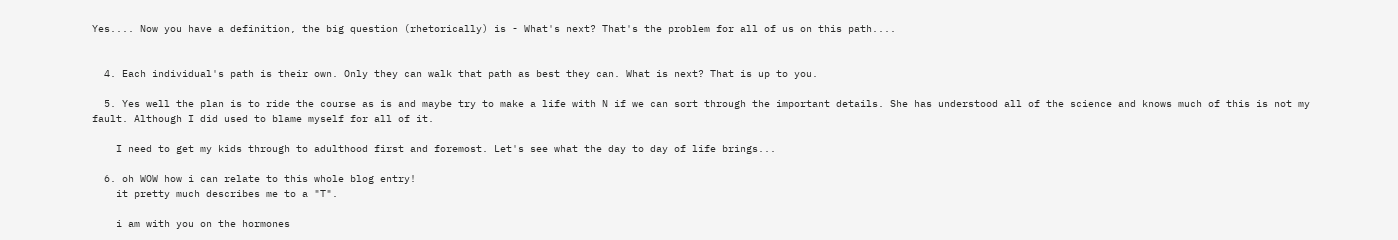Yes.... Now you have a definition, the big question (rhetorically) is - What's next? That's the problem for all of us on this path....


  4. Each individual's path is their own. Only they can walk that path as best they can. What is next? That is up to you.

  5. Yes well the plan is to ride the course as is and maybe try to make a life with N if we can sort through the important details. She has understood all of the science and knows much of this is not my fault. Although I did used to blame myself for all of it.

    I need to get my kids through to adulthood first and foremost. Let's see what the day to day of life brings...

  6. oh WOW how i can relate to this whole blog entry!
    it pretty much describes me to a "T".

    i am with you on the hormones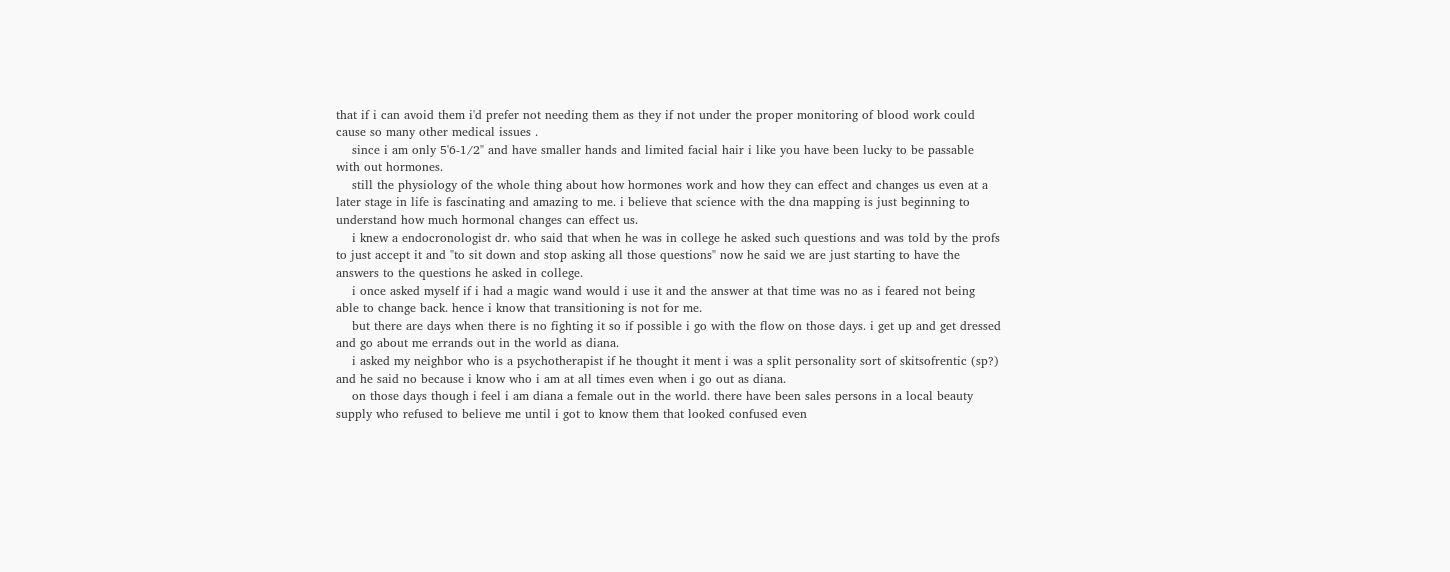that if i can avoid them i'd prefer not needing them as they if not under the proper monitoring of blood work could cause so many other medical issues .
    since i am only 5'6-1/2" and have smaller hands and limited facial hair i like you have been lucky to be passable with out hormones.
    still the physiology of the whole thing about how hormones work and how they can effect and changes us even at a later stage in life is fascinating and amazing to me. i believe that science with the dna mapping is just beginning to understand how much hormonal changes can effect us.
    i knew a endocronologist dr. who said that when he was in college he asked such questions and was told by the profs to just accept it and "to sit down and stop asking all those questions" now he said we are just starting to have the answers to the questions he asked in college.
    i once asked myself if i had a magic wand would i use it and the answer at that time was no as i feared not being able to change back. hence i know that transitioning is not for me.
    but there are days when there is no fighting it so if possible i go with the flow on those days. i get up and get dressed and go about me errands out in the world as diana.
    i asked my neighbor who is a psychotherapist if he thought it ment i was a split personality sort of skitsofrentic (sp?) and he said no because i know who i am at all times even when i go out as diana.
    on those days though i feel i am diana a female out in the world. there have been sales persons in a local beauty supply who refused to believe me until i got to know them that looked confused even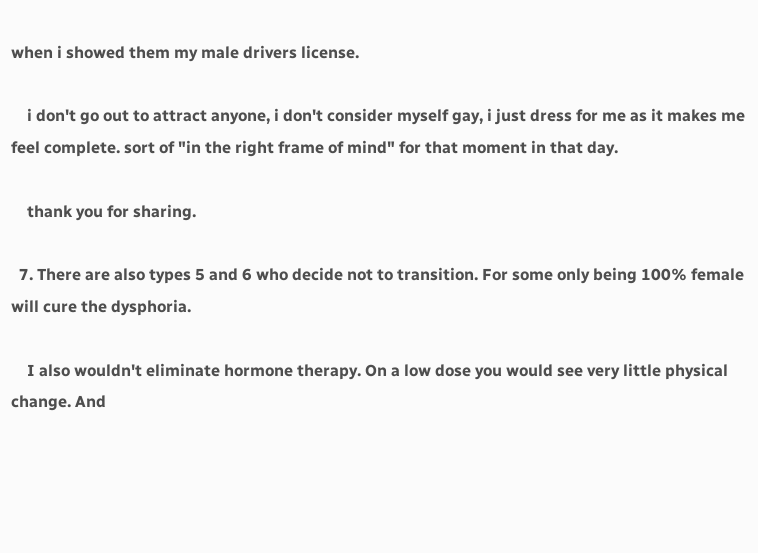when i showed them my male drivers license.

    i don't go out to attract anyone, i don't consider myself gay, i just dress for me as it makes me feel complete. sort of "in the right frame of mind" for that moment in that day.

    thank you for sharing.

  7. There are also types 5 and 6 who decide not to transition. For some only being 100% female will cure the dysphoria.

    I also wouldn't eliminate hormone therapy. On a low dose you would see very little physical change. And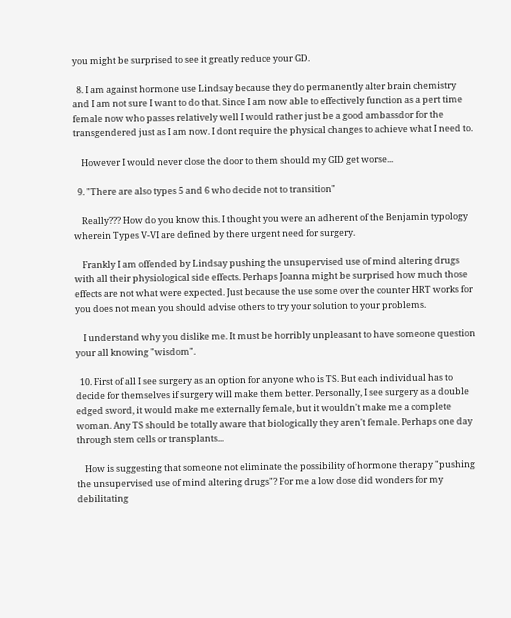you might be surprised to see it greatly reduce your GD.

  8. I am against hormone use Lindsay because they do permanently alter brain chemistry and I am not sure I want to do that. Since I am now able to effectively function as a pert time female now who passes relatively well I would rather just be a good ambassdor for the transgendered just as I am now. I dont require the physical changes to achieve what I need to.

    However I would never close the door to them should my GID get worse...

  9. "There are also types 5 and 6 who decide not to transition"

    Really??? How do you know this. I thought you were an adherent of the Benjamin typology wherein Types V-VI are defined by there urgent need for surgery.

    Frankly I am offended by Lindsay pushing the unsupervised use of mind altering drugs with all their physiological side effects. Perhaps Joanna might be surprised how much those effects are not what were expected. Just because the use some over the counter HRT works for you does not mean you should advise others to try your solution to your problems.

    I understand why you dislike me. It must be horribly unpleasant to have someone question your all knowing "wisdom".

  10. First of all I see surgery as an option for anyone who is TS. But each individual has to decide for themselves if surgery will make them better. Personally, I see surgery as a double edged sword, it would make me externally female, but it wouldn't make me a complete woman. Any TS should be totally aware that biologically they aren't female. Perhaps one day through stem cells or transplants...

    How is suggesting that someone not eliminate the possibility of hormone therapy "pushing the unsupervised use of mind altering drugs"? For me a low dose did wonders for my debilitating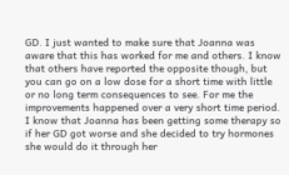GD. I just wanted to make sure that Joanna was aware that this has worked for me and others. I know that others have reported the opposite though, but you can go on a low dose for a short time with little or no long term consequences to see. For me the improvements happened over a very short time period. I know that Joanna has been getting some therapy so if her GD got worse and she decided to try hormones she would do it through her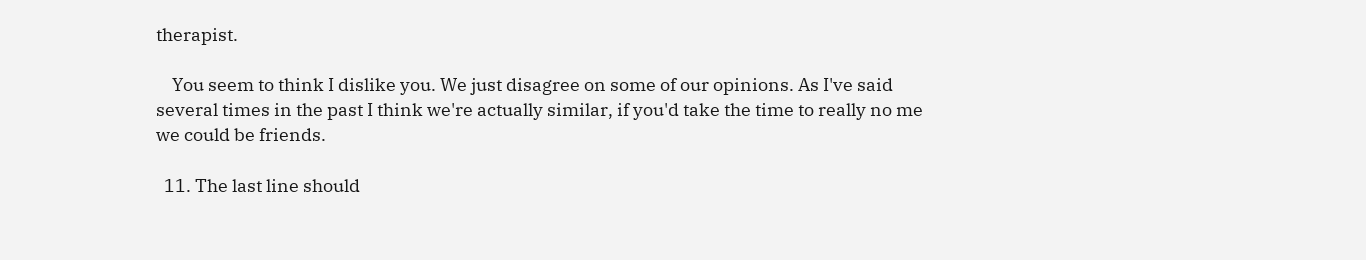therapist.

    You seem to think I dislike you. We just disagree on some of our opinions. As I've said several times in the past I think we're actually similar, if you'd take the time to really no me we could be friends.

  11. The last line should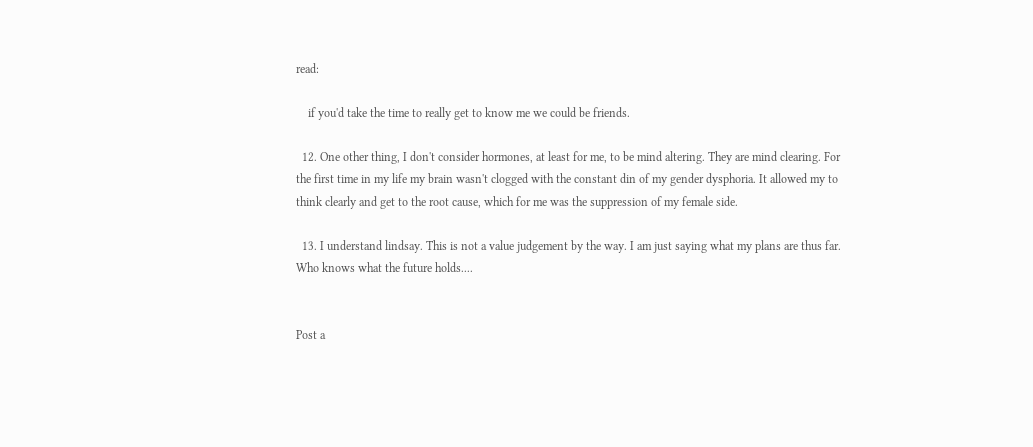read:

    if you'd take the time to really get to know me we could be friends.

  12. One other thing, I don't consider hormones, at least for me, to be mind altering. They are mind clearing. For the first time in my life my brain wasn't clogged with the constant din of my gender dysphoria. It allowed my to think clearly and get to the root cause, which for me was the suppression of my female side.

  13. I understand lindsay. This is not a value judgement by the way. I am just saying what my plans are thus far. Who knows what the future holds....


Post a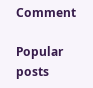Comment

Popular posts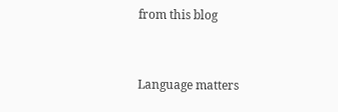from this blog


Language matters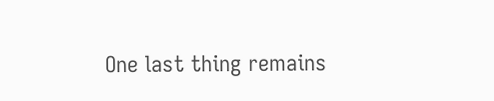One last thing remains